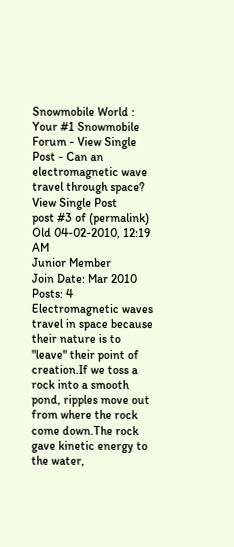Snowmobile World : Your #1 Snowmobile Forum - View Single Post - Can an electromagnetic wave travel through space?
View Single Post
post #3 of (permalink) Old 04-02-2010, 12:19 AM
Junior Member
Join Date: Mar 2010
Posts: 4
Electromagnetic waves travel in space because their nature is to "leave" their point of creation.If we toss a rock into a smooth pond, ripples move out from where the rock come down.The rock gave kinetic energy to the water,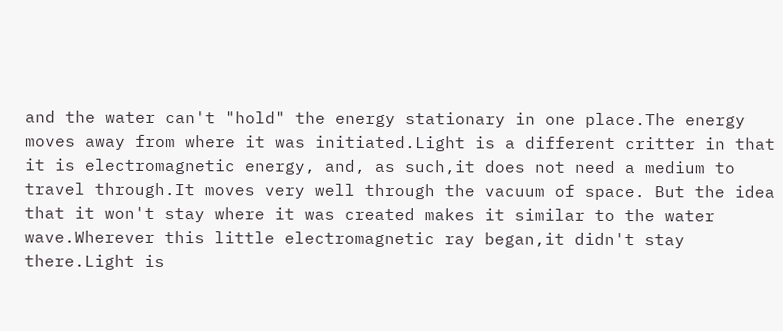and the water can't "hold" the energy stationary in one place.The energy moves away from where it was initiated.Light is a different critter in that it is electromagnetic energy, and, as such,it does not need a medium to travel through.It moves very well through the vacuum of space. But the idea that it won't stay where it was created makes it similar to the water wave.Wherever this little electromagnetic ray began,it didn't stay there.Light is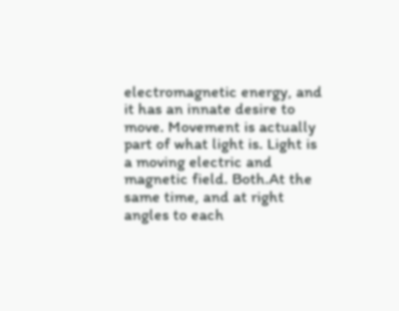electromagnetic energy, and it has an innate desire to move. Movement is actually part of what light is. Light is a moving electric and magnetic field. Both.At the same time, and at right angles to each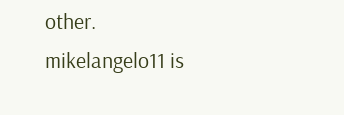other.
mikelangelo11 is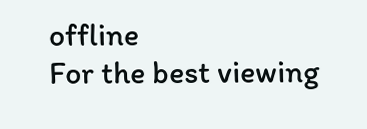offline
For the best viewing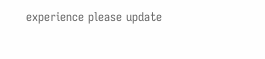experience please update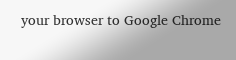your browser to Google Chrome